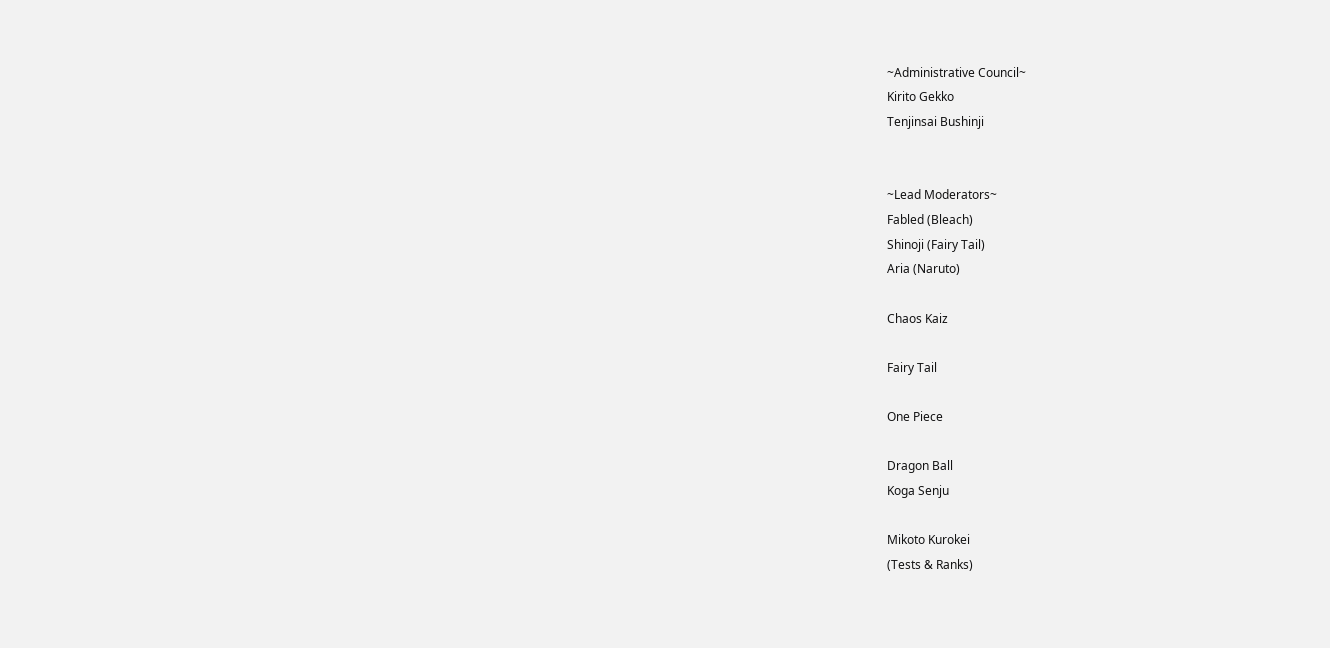~Administrative Council~
Kirito Gekko
Tenjinsai Bushinji


~Lead Moderators~
Fabled (Bleach)
Shinoji (Fairy Tail)
Aria (Naruto)

Chaos Kaiz

Fairy Tail

One Piece

Dragon Ball
Koga Senju

Mikoto Kurokei
(Tests & Ranks)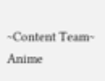~Content Team~
Anime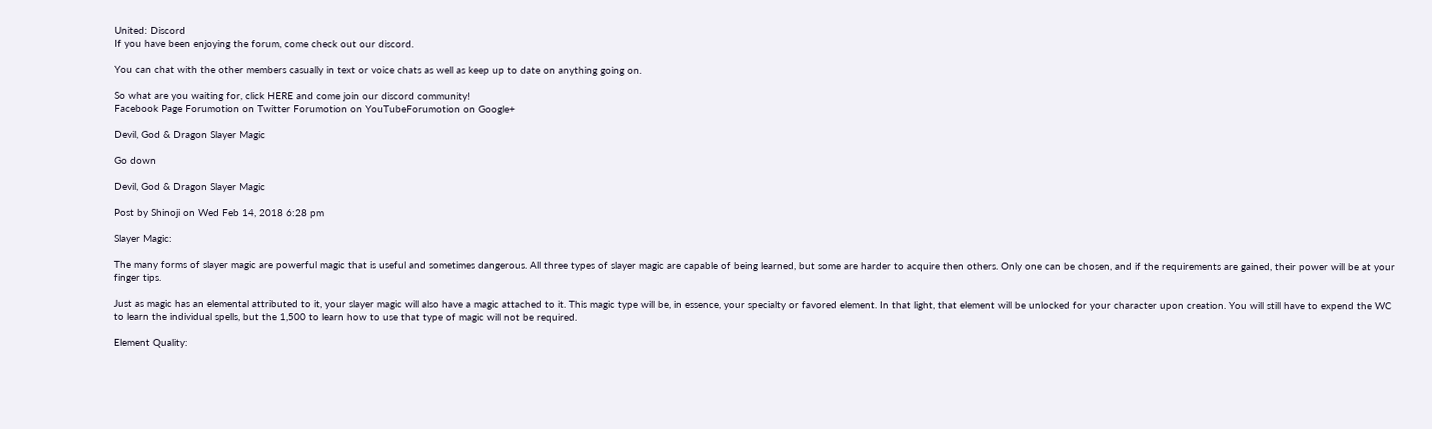United: Discord
If you have been enjoying the forum, come check out our discord.

You can chat with the other members casually in text or voice chats as well as keep up to date on anything going on.

So what are you waiting for, click HERE and come join our discord community!
Facebook Page Forumotion on Twitter Forumotion on YouTubeForumotion on Google+

Devil, God & Dragon Slayer Magic

Go down

Devil, God & Dragon Slayer Magic

Post by Shinoji on Wed Feb 14, 2018 6:28 pm

Slayer Magic:

The many forms of slayer magic are powerful magic that is useful and sometimes dangerous. All three types of slayer magic are capable of being learned, but some are harder to acquire then others. Only one can be chosen, and if the requirements are gained, their power will be at your finger tips.

Just as magic has an elemental attributed to it, your slayer magic will also have a magic attached to it. This magic type will be, in essence, your specialty or favored element. In that light, that element will be unlocked for your character upon creation. You will still have to expend the WC to learn the individual spells, but the 1,500 to learn how to use that type of magic will not be required.

Element Quality: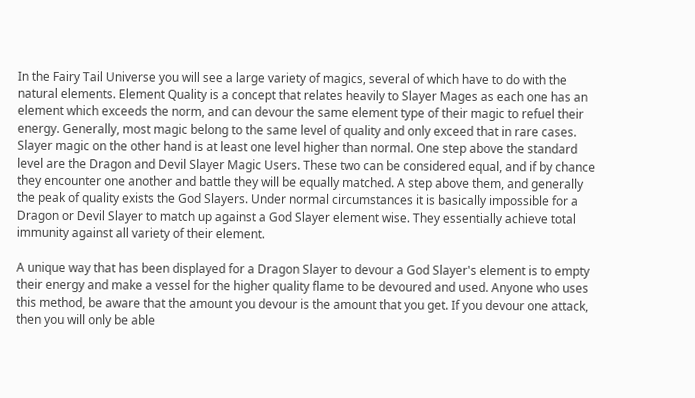In the Fairy Tail Universe you will see a large variety of magics, several of which have to do with the natural elements. Element Quality is a concept that relates heavily to Slayer Mages as each one has an element which exceeds the norm, and can devour the same element type of their magic to refuel their energy. Generally, most magic belong to the same level of quality and only exceed that in rare cases. Slayer magic on the other hand is at least one level higher than normal. One step above the standard level are the Dragon and Devil Slayer Magic Users. These two can be considered equal, and if by chance they encounter one another and battle they will be equally matched. A step above them, and generally the peak of quality exists the God Slayers. Under normal circumstances it is basically impossible for a Dragon or Devil Slayer to match up against a God Slayer element wise. They essentially achieve total immunity against all variety of their element.

A unique way that has been displayed for a Dragon Slayer to devour a God Slayer's element is to empty their energy and make a vessel for the higher quality flame to be devoured and used. Anyone who uses this method, be aware that the amount you devour is the amount that you get. If you devour one attack, then you will only be able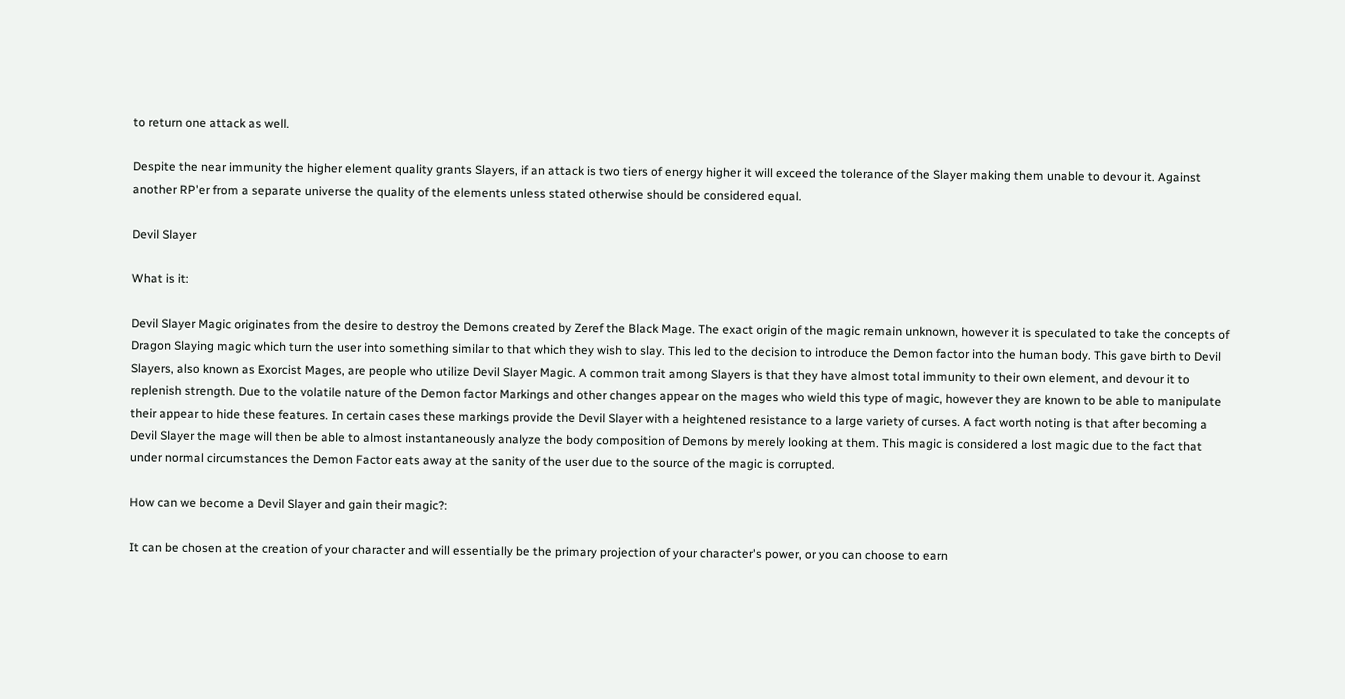to return one attack as well.

Despite the near immunity the higher element quality grants Slayers, if an attack is two tiers of energy higher it will exceed the tolerance of the Slayer making them unable to devour it. Against another RP'er from a separate universe the quality of the elements unless stated otherwise should be considered equal.

Devil Slayer

What is it:

Devil Slayer Magic originates from the desire to destroy the Demons created by Zeref the Black Mage. The exact origin of the magic remain unknown, however it is speculated to take the concepts of Dragon Slaying magic which turn the user into something similar to that which they wish to slay. This led to the decision to introduce the Demon factor into the human body. This gave birth to Devil Slayers, also known as Exorcist Mages, are people who utilize Devil Slayer Magic. A common trait among Slayers is that they have almost total immunity to their own element, and devour it to replenish strength. Due to the volatile nature of the Demon factor Markings and other changes appear on the mages who wield this type of magic, however they are known to be able to manipulate their appear to hide these features. In certain cases these markings provide the Devil Slayer with a heightened resistance to a large variety of curses. A fact worth noting is that after becoming a Devil Slayer the mage will then be able to almost instantaneously analyze the body composition of Demons by merely looking at them. This magic is considered a lost magic due to the fact that under normal circumstances the Demon Factor eats away at the sanity of the user due to the source of the magic is corrupted.

How can we become a Devil Slayer and gain their magic?:

It can be chosen at the creation of your character and will essentially be the primary projection of your character's power, or you can choose to earn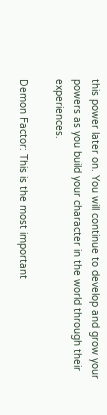this power later on. You will continue to develop and grow your powers as you build your character in the world through their experiences.

Demon Factor: This is the most important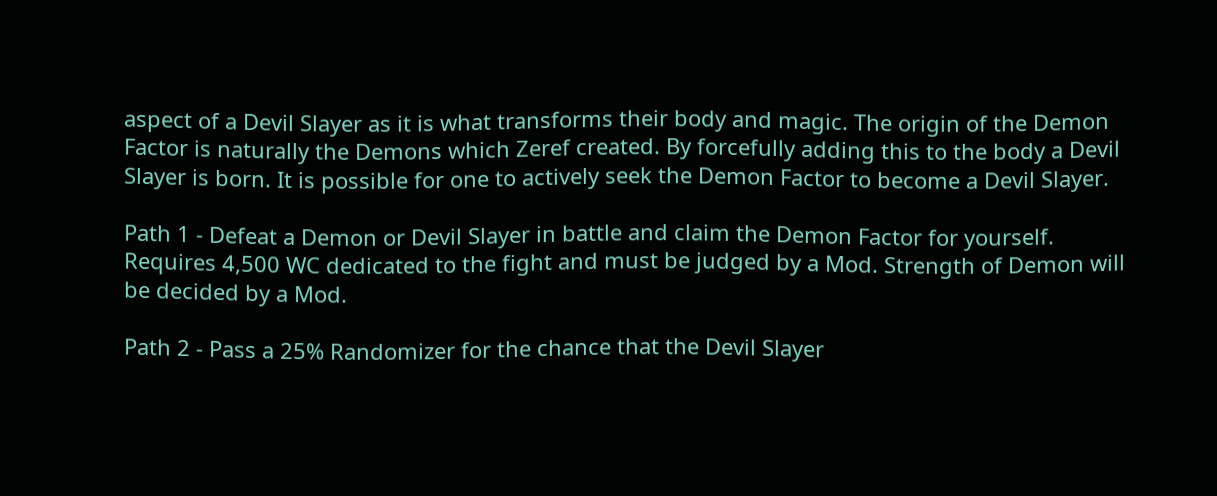aspect of a Devil Slayer as it is what transforms their body and magic. The origin of the Demon Factor is naturally the Demons which Zeref created. By forcefully adding this to the body a Devil Slayer is born. It is possible for one to actively seek the Demon Factor to become a Devil Slayer.

Path 1 - Defeat a Demon or Devil Slayer in battle and claim the Demon Factor for yourself. Requires 4,500 WC dedicated to the fight and must be judged by a Mod. Strength of Demon will be decided by a Mod.

Path 2 - Pass a 25% Randomizer for the chance that the Devil Slayer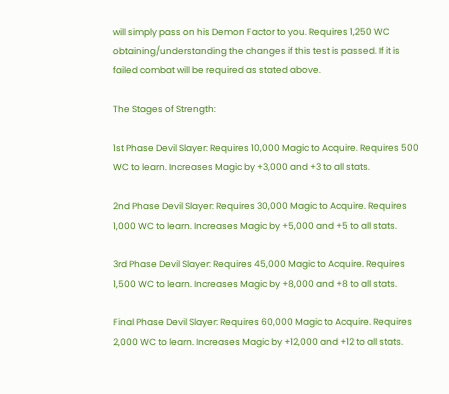will simply pass on his Demon Factor to you. Requires 1,250 WC obtaining/understanding the changes if this test is passed. If it is failed combat will be required as stated above.

The Stages of Strength:

1st Phase Devil Slayer: Requires 10,000 Magic to Acquire. Requires 500 WC to learn. Increases Magic by +3,000 and +3 to all stats.

2nd Phase Devil Slayer: Requires 30,000 Magic to Acquire. Requires 1,000 WC to learn. Increases Magic by +5,000 and +5 to all stats.

3rd Phase Devil Slayer: Requires 45,000 Magic to Acquire. Requires 1,500 WC to learn. Increases Magic by +8,000 and +8 to all stats.

Final Phase Devil Slayer: Requires 60,000 Magic to Acquire. Requires 2,000 WC to learn. Increases Magic by +12,000 and +12 to all stats.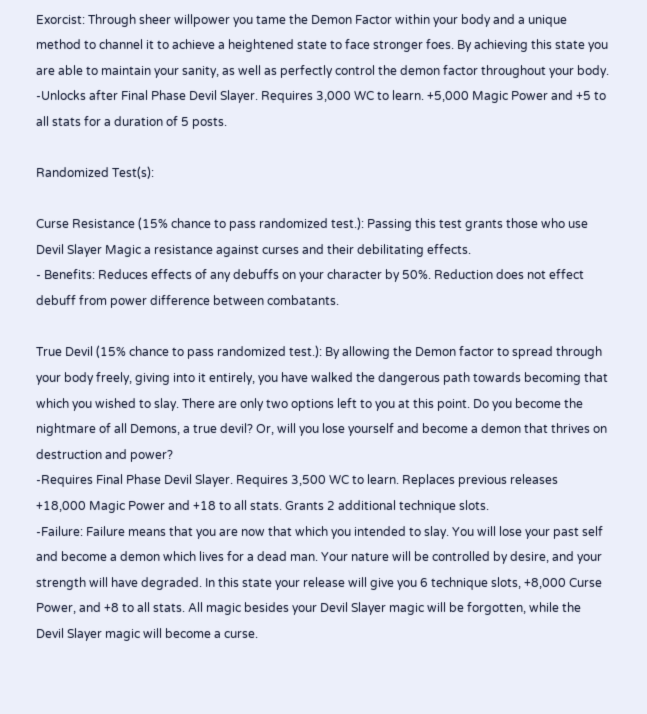Exorcist: Through sheer willpower you tame the Demon Factor within your body and a unique method to channel it to achieve a heightened state to face stronger foes. By achieving this state you are able to maintain your sanity, as well as perfectly control the demon factor throughout your body.
-Unlocks after Final Phase Devil Slayer. Requires 3,000 WC to learn. +5,000 Magic Power and +5 to all stats for a duration of 5 posts.

Randomized Test(s):

Curse Resistance (15% chance to pass randomized test.): Passing this test grants those who use Devil Slayer Magic a resistance against curses and their debilitating effects.
- Benefits: Reduces effects of any debuffs on your character by 50%. Reduction does not effect debuff from power difference between combatants.

True Devil (15% chance to pass randomized test.): By allowing the Demon factor to spread through your body freely, giving into it entirely, you have walked the dangerous path towards becoming that which you wished to slay. There are only two options left to you at this point. Do you become the nightmare of all Demons, a true devil? Or, will you lose yourself and become a demon that thrives on destruction and power?
-Requires Final Phase Devil Slayer. Requires 3,500 WC to learn. Replaces previous releases +18,000 Magic Power and +18 to all stats. Grants 2 additional technique slots.
-Failure: Failure means that you are now that which you intended to slay. You will lose your past self and become a demon which lives for a dead man. Your nature will be controlled by desire, and your strength will have degraded. In this state your release will give you 6 technique slots, +8,000 Curse Power, and +8 to all stats. All magic besides your Devil Slayer magic will be forgotten, while the Devil Slayer magic will become a curse.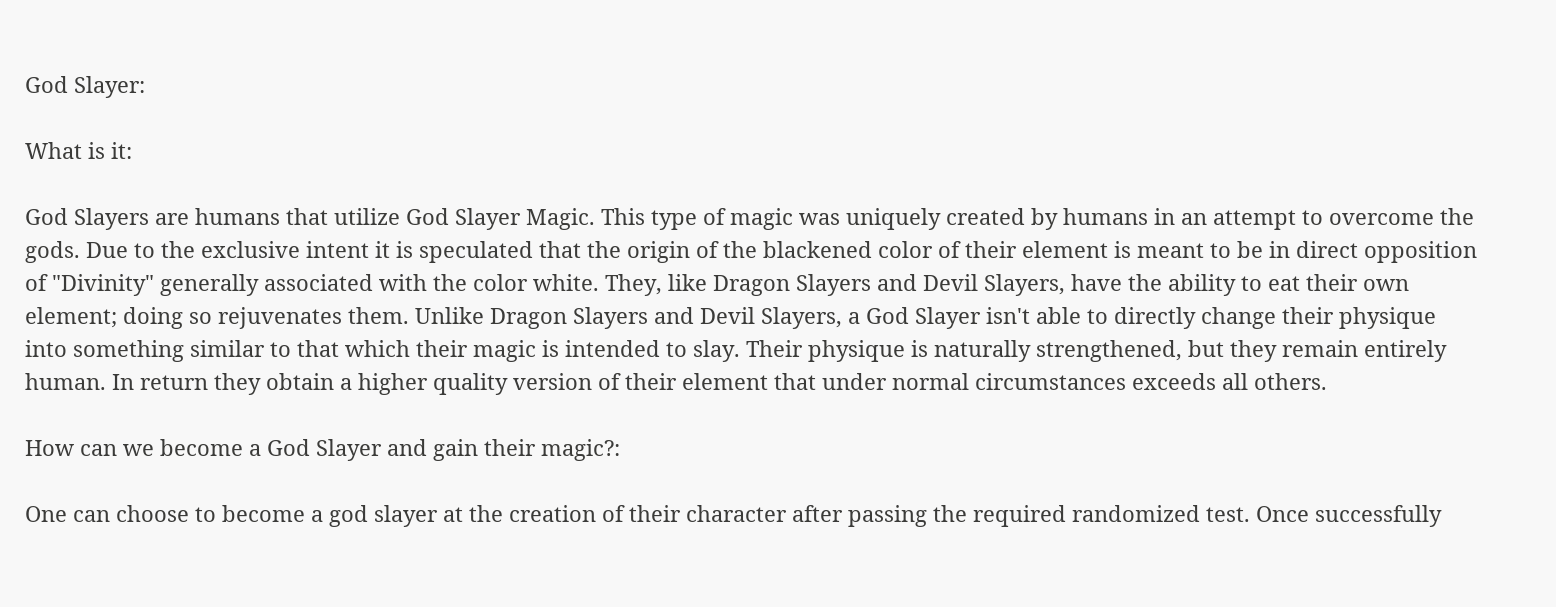God Slayer:

What is it:

God Slayers are humans that utilize God Slayer Magic. This type of magic was uniquely created by humans in an attempt to overcome the gods. Due to the exclusive intent it is speculated that the origin of the blackened color of their element is meant to be in direct opposition of "Divinity" generally associated with the color white. They, like Dragon Slayers and Devil Slayers, have the ability to eat their own element; doing so rejuvenates them. Unlike Dragon Slayers and Devil Slayers, a God Slayer isn't able to directly change their physique into something similar to that which their magic is intended to slay. Their physique is naturally strengthened, but they remain entirely human. In return they obtain a higher quality version of their element that under normal circumstances exceeds all others.

How can we become a God Slayer and gain their magic?:

One can choose to become a god slayer at the creation of their character after passing the required randomized test. Once successfully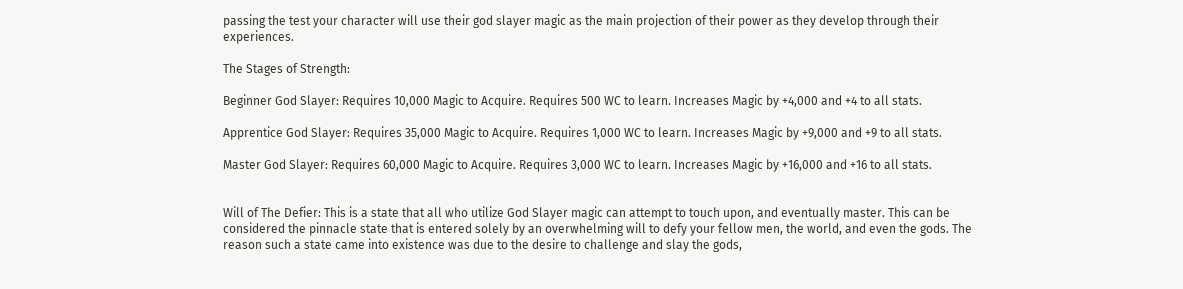passing the test your character will use their god slayer magic as the main projection of their power as they develop through their experiences.

The Stages of Strength:

Beginner God Slayer: Requires 10,000 Magic to Acquire. Requires 500 WC to learn. Increases Magic by +4,000 and +4 to all stats.

Apprentice God Slayer: Requires 35,000 Magic to Acquire. Requires 1,000 WC to learn. Increases Magic by +9,000 and +9 to all stats.

Master God Slayer: Requires 60,000 Magic to Acquire. Requires 3,000 WC to learn. Increases Magic by +16,000 and +16 to all stats.


Will of The Defier: This is a state that all who utilize God Slayer magic can attempt to touch upon, and eventually master. This can be considered the pinnacle state that is entered solely by an overwhelming will to defy your fellow men, the world, and even the gods. The reason such a state came into existence was due to the desire to challenge and slay the gods,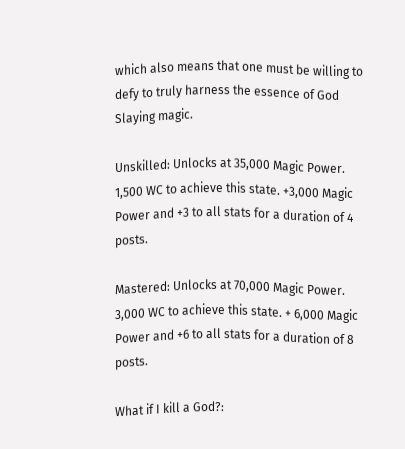which also means that one must be willing to defy to truly harness the essence of God Slaying magic.

Unskilled: Unlocks at 35,000 Magic Power. 1,500 WC to achieve this state. +3,000 Magic Power and +3 to all stats for a duration of 4 posts.

Mastered: Unlocks at 70,000 Magic Power. 3,000 WC to achieve this state. + 6,000 Magic Power and +6 to all stats for a duration of 8 posts.

What if I kill a God?: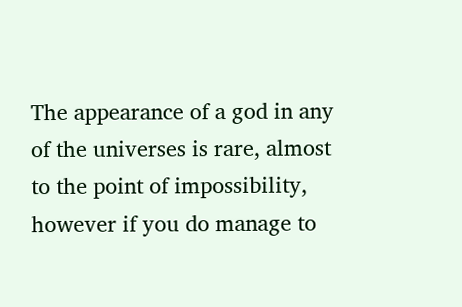The appearance of a god in any of the universes is rare, almost to the point of impossibility, however if you do manage to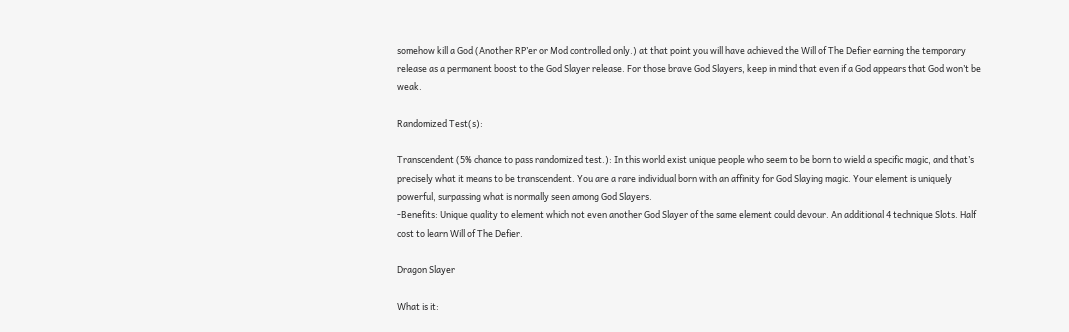somehow kill a God (Another RP’er or Mod controlled only.) at that point you will have achieved the Will of The Defier earning the temporary release as a permanent boost to the God Slayer release. For those brave God Slayers, keep in mind that even if a God appears that God won’t be weak.

Randomized Test(s):

Transcendent (5% chance to pass randomized test.): In this world exist unique people who seem to be born to wield a specific magic, and that’s precisely what it means to be transcendent. You are a rare individual born with an affinity for God Slaying magic. Your element is uniquely powerful, surpassing what is normally seen among God Slayers.
-Benefits: Unique quality to element which not even another God Slayer of the same element could devour. An additional 4 technique Slots. Half cost to learn Will of The Defier.

Dragon Slayer

What is it: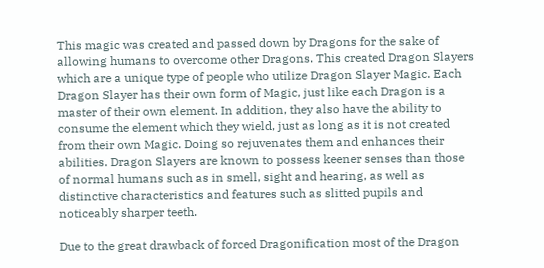This magic was created and passed down by Dragons for the sake of allowing humans to overcome other Dragons. This created Dragon Slayers which are a unique type of people who utilize Dragon Slayer Magic. Each Dragon Slayer has their own form of Magic, just like each Dragon is a master of their own element. In addition, they also have the ability to consume the element which they wield, just as long as it is not created from their own Magic. Doing so rejuvenates them and enhances their abilities. Dragon Slayers are known to possess keener senses than those of normal humans such as in smell, sight and hearing, as well as distinctive characteristics and features such as slitted pupils and noticeably sharper teeth.

Due to the great drawback of forced Dragonification most of the Dragon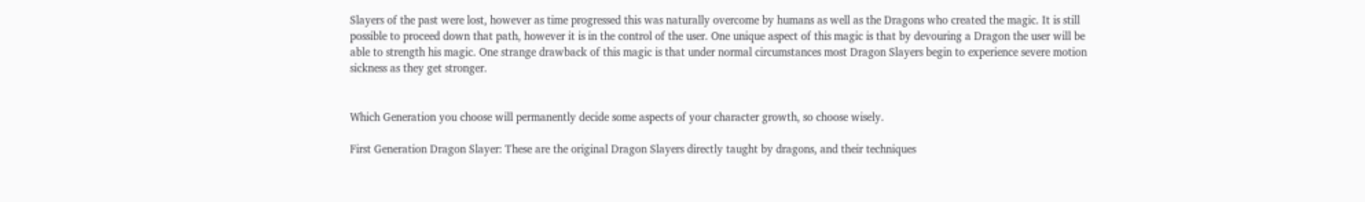Slayers of the past were lost, however as time progressed this was naturally overcome by humans as well as the Dragons who created the magic. It is still possible to proceed down that path, however it is in the control of the user. One unique aspect of this magic is that by devouring a Dragon the user will be able to strength his magic. One strange drawback of this magic is that under normal circumstances most Dragon Slayers begin to experience severe motion sickness as they get stronger.


Which Generation you choose will permanently decide some aspects of your character growth, so choose wisely.

First Generation Dragon Slayer: These are the original Dragon Slayers directly taught by dragons, and their techniques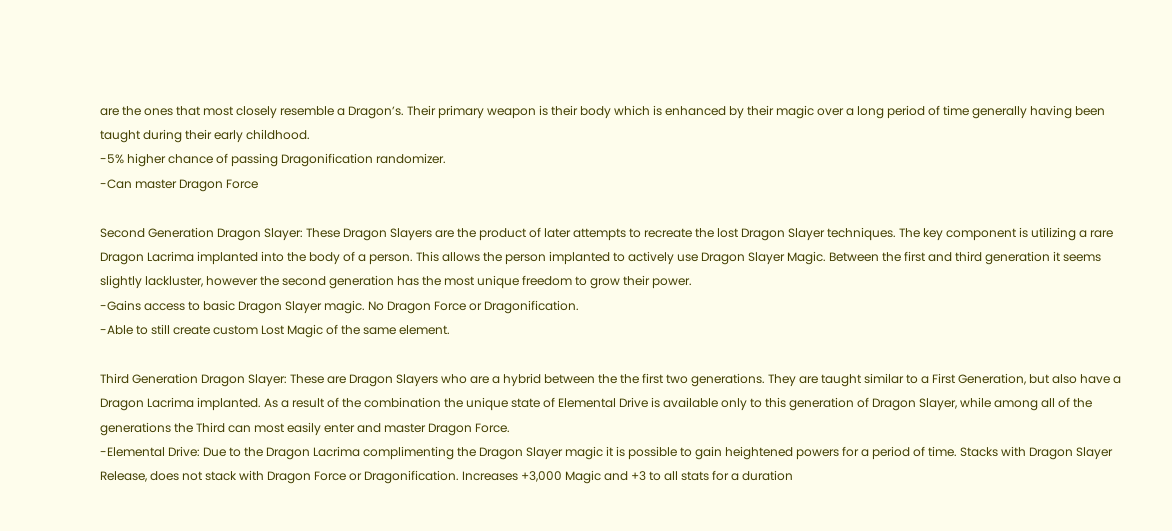are the ones that most closely resemble a Dragon’s. Their primary weapon is their body which is enhanced by their magic over a long period of time generally having been taught during their early childhood.
-5% higher chance of passing Dragonification randomizer.
-Can master Dragon Force

Second Generation Dragon Slayer: These Dragon Slayers are the product of later attempts to recreate the lost Dragon Slayer techniques. The key component is utilizing a rare Dragon Lacrima implanted into the body of a person. This allows the person implanted to actively use Dragon Slayer Magic. Between the first and third generation it seems slightly lackluster, however the second generation has the most unique freedom to grow their power.
-Gains access to basic Dragon Slayer magic. No Dragon Force or Dragonification.
-Able to still create custom Lost Magic of the same element.

Third Generation Dragon Slayer: These are Dragon Slayers who are a hybrid between the the first two generations. They are taught similar to a First Generation, but also have a Dragon Lacrima implanted. As a result of the combination the unique state of Elemental Drive is available only to this generation of Dragon Slayer, while among all of the generations the Third can most easily enter and master Dragon Force.
-Elemental Drive: Due to the Dragon Lacrima complimenting the Dragon Slayer magic it is possible to gain heightened powers for a period of time. Stacks with Dragon Slayer Release, does not stack with Dragon Force or Dragonification. Increases +3,000 Magic and +3 to all stats for a duration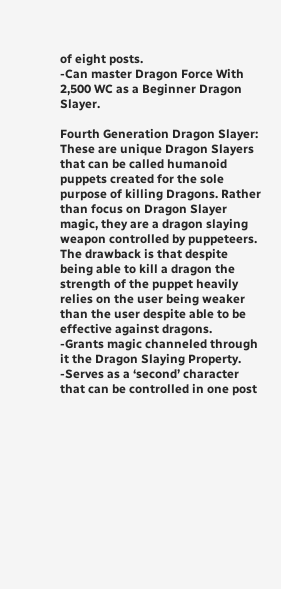of eight posts.
-Can master Dragon Force With 2,500 WC as a Beginner Dragon Slayer.

Fourth Generation Dragon Slayer: These are unique Dragon Slayers that can be called humanoid puppets created for the sole purpose of killing Dragons. Rather than focus on Dragon Slayer magic, they are a dragon slaying weapon controlled by puppeteers. The drawback is that despite being able to kill a dragon the strength of the puppet heavily relies on the user being weaker than the user despite able to be effective against dragons.
-Grants magic channeled through it the Dragon Slaying Property.
-Serves as a ‘second’ character that can be controlled in one post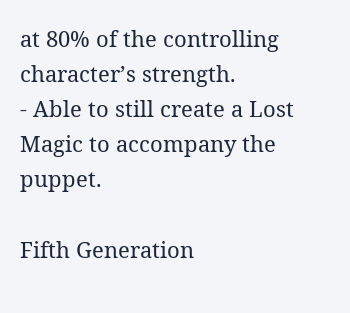at 80% of the controlling character’s strength.
- Able to still create a Lost Magic to accompany the puppet.

Fifth Generation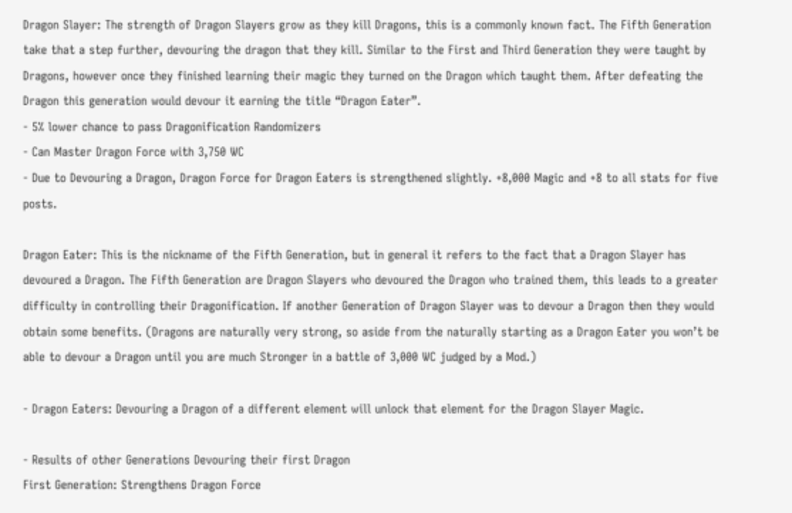Dragon Slayer: The strength of Dragon Slayers grow as they kill Dragons, this is a commonly known fact. The Fifth Generation take that a step further, devouring the dragon that they kill. Similar to the First and Third Generation they were taught by Dragons, however once they finished learning their magic they turned on the Dragon which taught them. After defeating the Dragon this generation would devour it earning the title “Dragon Eater”.
- 5% lower chance to pass Dragonification Randomizers
- Can Master Dragon Force with 3,750 WC
- Due to Devouring a Dragon, Dragon Force for Dragon Eaters is strengthened slightly. +8,000 Magic and +8 to all stats for five posts.

Dragon Eater: This is the nickname of the Fifth Generation, but in general it refers to the fact that a Dragon Slayer has devoured a Dragon. The Fifth Generation are Dragon Slayers who devoured the Dragon who trained them, this leads to a greater difficulty in controlling their Dragonification. If another Generation of Dragon Slayer was to devour a Dragon then they would obtain some benefits. (Dragons are naturally very strong, so aside from the naturally starting as a Dragon Eater you won’t be able to devour a Dragon until you are much Stronger in a battle of 3,000 WC judged by a Mod.)

- Dragon Eaters: Devouring a Dragon of a different element will unlock that element for the Dragon Slayer Magic.

- Results of other Generations Devouring their first Dragon
First Generation: Strengthens Dragon Force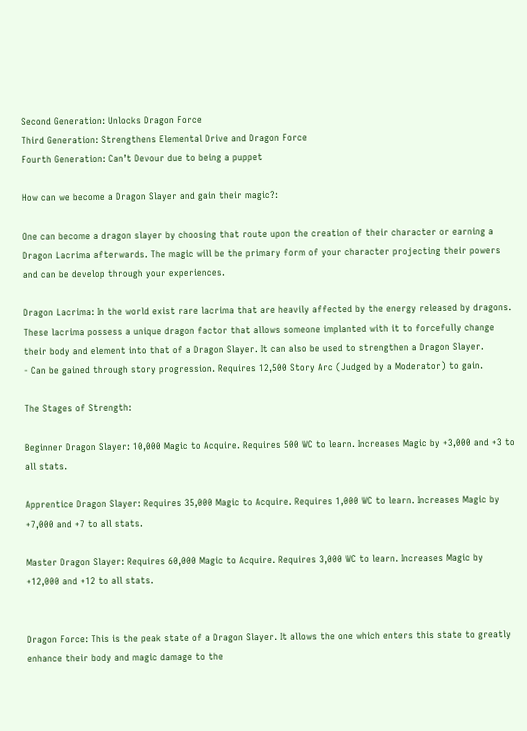Second Generation: Unlocks Dragon Force
Third Generation: Strengthens Elemental Drive and Dragon Force
Fourth Generation: Can’t Devour due to being a puppet

How can we become a Dragon Slayer and gain their magic?:

One can become a dragon slayer by choosing that route upon the creation of their character or earning a Dragon Lacrima afterwards. The magic will be the primary form of your character projecting their powers and can be develop through your experiences.

Dragon Lacrima: In the world exist rare lacrima that are heavily affected by the energy released by dragons. These lacrima possess a unique dragon factor that allows someone implanted with it to forcefully change their body and element into that of a Dragon Slayer. It can also be used to strengthen a Dragon Slayer.
- Can be gained through story progression. Requires 12,500 Story Arc (Judged by a Moderator) to gain.

The Stages of Strength:

Beginner Dragon Slayer: 10,000 Magic to Acquire. Requires 500 WC to learn. Increases Magic by +3,000 and +3 to all stats.

Apprentice Dragon Slayer: Requires 35,000 Magic to Acquire. Requires 1,000 WC to learn. Increases Magic by +7,000 and +7 to all stats.

Master Dragon Slayer: Requires 60,000 Magic to Acquire. Requires 3,000 WC to learn. Increases Magic by +12,000 and +12 to all stats.


Dragon Force: This is the peak state of a Dragon Slayer. It allows the one which enters this state to greatly enhance their body and magic damage to the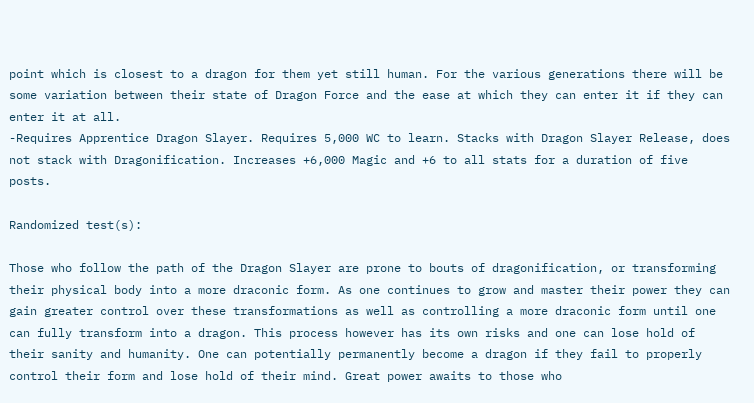point which is closest to a dragon for them yet still human. For the various generations there will be some variation between their state of Dragon Force and the ease at which they can enter it if they can enter it at all.
-Requires Apprentice Dragon Slayer. Requires 5,000 WC to learn. Stacks with Dragon Slayer Release, does not stack with Dragonification. Increases +6,000 Magic and +6 to all stats for a duration of five posts.

Randomized test(s):

Those who follow the path of the Dragon Slayer are prone to bouts of dragonification, or transforming their physical body into a more draconic form. As one continues to grow and master their power they can gain greater control over these transformations as well as controlling a more draconic form until one can fully transform into a dragon. This process however has its own risks and one can lose hold of their sanity and humanity. One can potentially permanently become a dragon if they fail to properly control their form and lose hold of their mind. Great power awaits to those who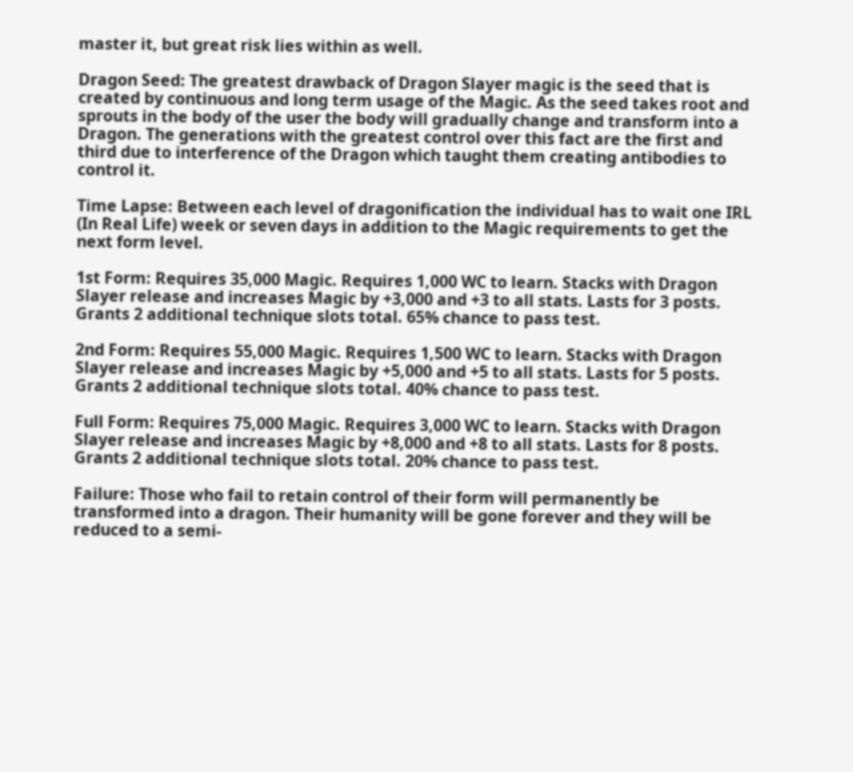master it, but great risk lies within as well.

Dragon Seed: The greatest drawback of Dragon Slayer magic is the seed that is created by continuous and long term usage of the Magic. As the seed takes root and sprouts in the body of the user the body will gradually change and transform into a Dragon. The generations with the greatest control over this fact are the first and third due to interference of the Dragon which taught them creating antibodies to control it.

Time Lapse: Between each level of dragonification the individual has to wait one IRL (In Real Life) week or seven days in addition to the Magic requirements to get the next form level.

1st Form: Requires 35,000 Magic. Requires 1,000 WC to learn. Stacks with Dragon Slayer release and increases Magic by +3,000 and +3 to all stats. Lasts for 3 posts. Grants 2 additional technique slots total. 65% chance to pass test.

2nd Form: Requires 55,000 Magic. Requires 1,500 WC to learn. Stacks with Dragon Slayer release and increases Magic by +5,000 and +5 to all stats. Lasts for 5 posts. Grants 2 additional technique slots total. 40% chance to pass test.

Full Form: Requires 75,000 Magic. Requires 3,000 WC to learn. Stacks with Dragon Slayer release and increases Magic by +8,000 and +8 to all stats. Lasts for 8 posts. Grants 2 additional technique slots total. 20% chance to pass test.

Failure: Those who fail to retain control of their form will permanently be transformed into a dragon. Their humanity will be gone forever and they will be reduced to a semi-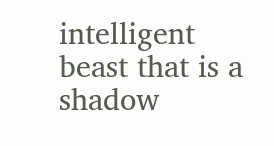intelligent beast that is a shadow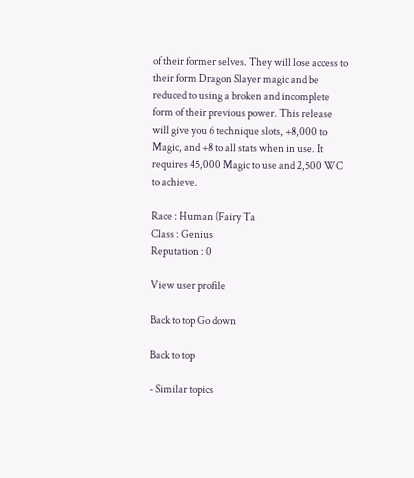of their former selves. They will lose access to their form Dragon Slayer magic and be reduced to using a broken and incomplete form of their previous power. This release will give you 6 technique slots, +8,000 to Magic, and +8 to all stats when in use. It requires 45,000 Magic to use and 2,500 WC to achieve.

Race : Human (Fairy Ta
Class : Genius
Reputation : 0

View user profile

Back to top Go down

Back to top

- Similar topics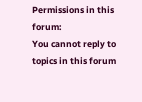Permissions in this forum:
You cannot reply to topics in this forum